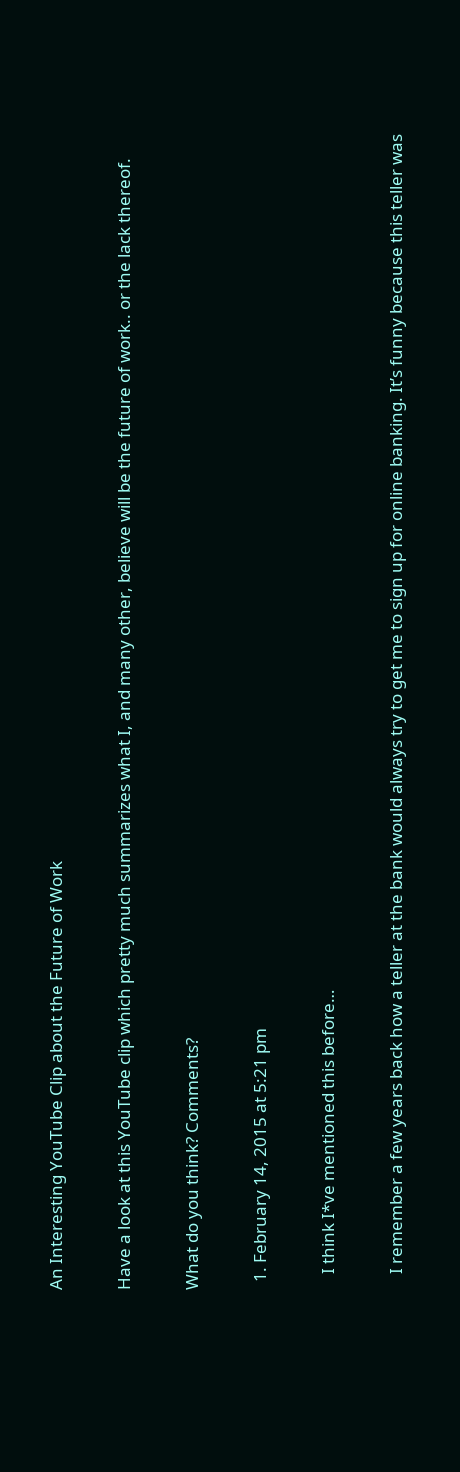An Interesting YouTube Clip about the Future of Work

Have a look at this YouTube clip which pretty much summarizes what I, and many other, believe will be the future of work.. or the lack thereof.

What do you think? Comments?

  1. February 14, 2015 at 5:21 pm

    I think I*ve mentioned this before…

    I remember a few years back how a teller at the bank would always try to get me to sign up for online banking. It’s funny because this teller was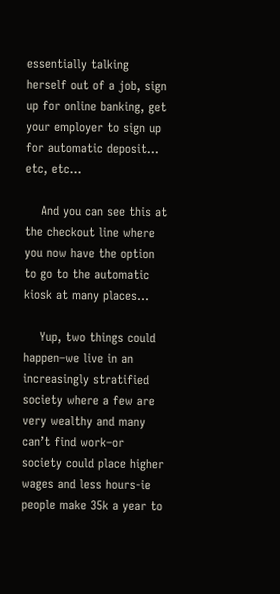essentially talking herself out of a job, sign up for online banking, get your employer to sign up for automatic deposit… etc, etc…

    And you can see this at the checkout line where you now have the option to go to the automatic kiosk at many places…

    Yup, two things could happen–we live in an increasingly stratified society where a few are very wealthy and many can’t find work–or society could place higher wages and less hours-ie people make 35k a year to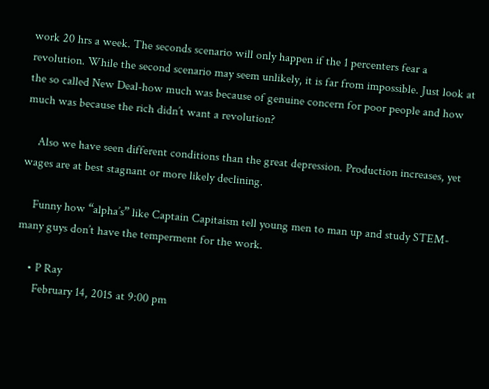work 20 hrs a week. The seconds scenario will only happen if the 1 percenters fear a revolution. While the second scenario may seem unlikely, it is far from impossible. Just look at the so called New Deal-how much was because of genuine concern for poor people and how much was because the rich didn’t want a revolution?

    Also we have seen different conditions than the great depression. Production increases, yet wages are at best stagnant or more likely declining.

    Funny how “alpha’s” like Captain Capitaism tell young men to man up and study STEM-many guys don’t have the temperment for the work.

    • P Ray
      February 14, 2015 at 9:00 pm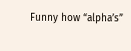Funny how “alpha’s”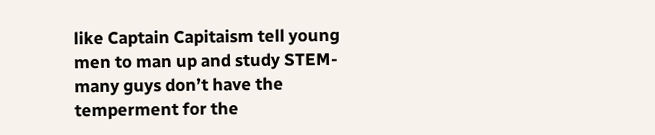like Captain Capitaism tell young men to man up and study STEM-many guys don’t have the temperment for the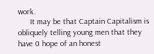work.
      It may be that Captain Capitalism is obliquely telling young men that they have 0 hope of an honest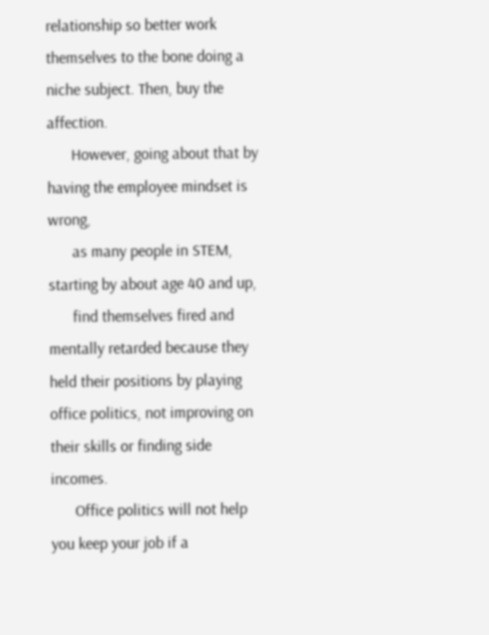relationship so better work themselves to the bone doing a niche subject. Then, buy the affection.
      However, going about that by having the employee mindset is wrong,
      as many people in STEM, starting by about age 40 and up,
      find themselves fired and mentally retarded because they held their positions by playing office politics, not improving on their skills or finding side incomes.
      Office politics will not help you keep your job if a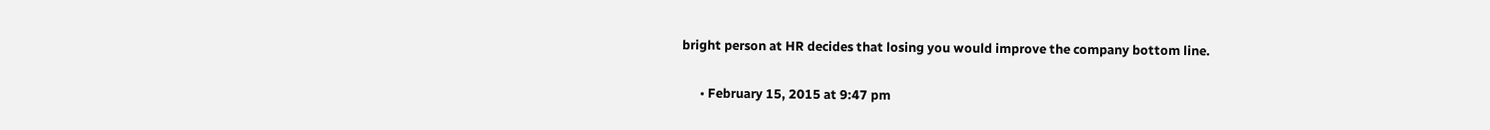bright person at HR decides that losing you would improve the company bottom line.

      • February 15, 2015 at 9:47 pm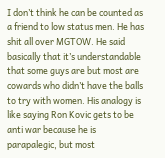I don’t think he can be counted as a friend to low status men. He has shit all over MGTOW. He said basically that it’s understandable that some guys are but most are cowards who didn’t have the balls to try with women. His analogy is like saying Ron Kovic gets to be anti war because he is parapalegic, but most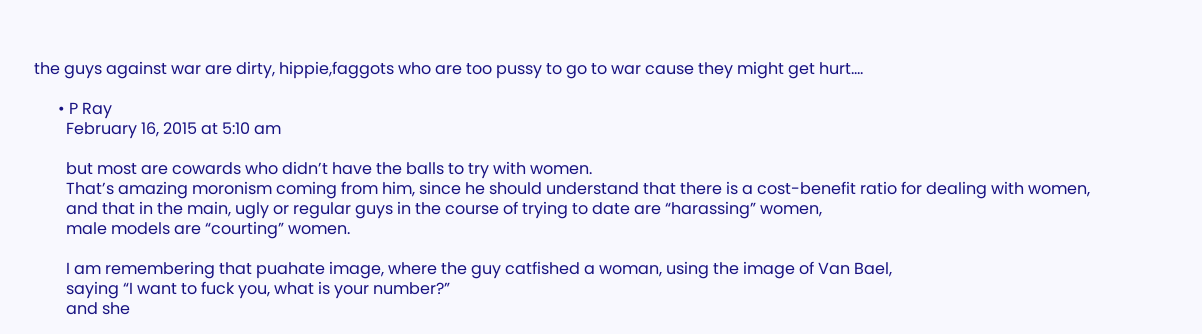the guys against war are dirty, hippie,faggots who are too pussy to go to war cause they might get hurt….

      • P Ray
        February 16, 2015 at 5:10 am

        but most are cowards who didn’t have the balls to try with women.
        That’s amazing moronism coming from him, since he should understand that there is a cost-benefit ratio for dealing with women,
        and that in the main, ugly or regular guys in the course of trying to date are “harassing” women,
        male models are “courting” women.

        I am remembering that puahate image, where the guy catfished a woman, using the image of Van Bael,
        saying “I want to fuck you, what is your number?”
        and she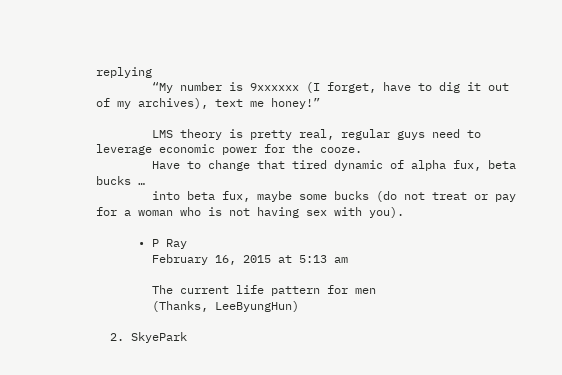replying
        “My number is 9xxxxxx (I forget, have to dig it out of my archives), text me honey!”

        LMS theory is pretty real, regular guys need to leverage economic power for the cooze.
        Have to change that tired dynamic of alpha fux, beta bucks …
        into beta fux, maybe some bucks (do not treat or pay for a woman who is not having sex with you).

      • P Ray
        February 16, 2015 at 5:13 am

        The current life pattern for men
        (Thanks, LeeByungHun)

  2. SkyePark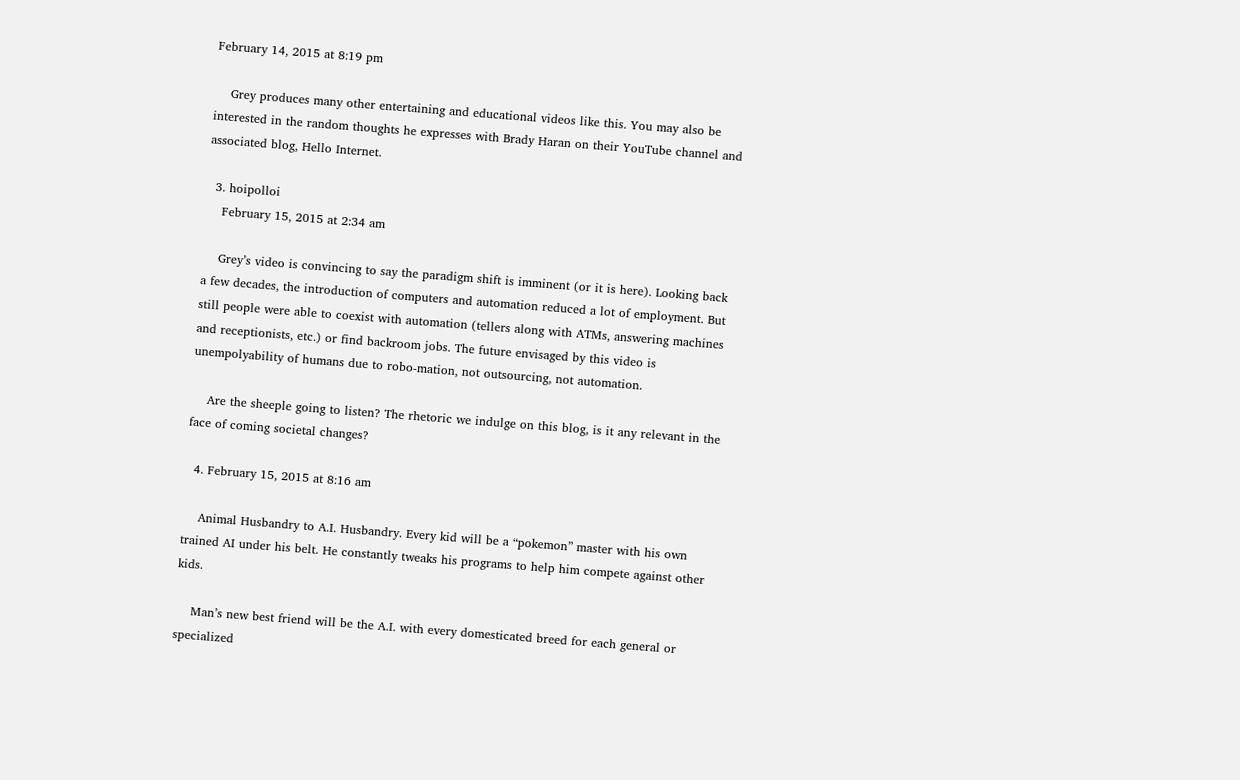February 14, 2015 at 8:19 pm

    Grey produces many other entertaining and educational videos like this. You may also be interested in the random thoughts he expresses with Brady Haran on their YouTube channel and associated blog, Hello Internet.

  3. hoipolloi
    February 15, 2015 at 2:34 am

    Grey’s video is convincing to say the paradigm shift is imminent (or it is here). Looking back a few decades, the introduction of computers and automation reduced a lot of employment. But still people were able to coexist with automation (tellers along with ATMs, answering machines and receptionists, etc.) or find backroom jobs. The future envisaged by this video is unempolyability of humans due to robo-mation, not outsourcing, not automation.

    Are the sheeple going to listen? The rhetoric we indulge on this blog, is it any relevant in the face of coming societal changes?

  4. February 15, 2015 at 8:16 am

    Animal Husbandry to A.I. Husbandry. Every kid will be a “pokemon” master with his own trained AI under his belt. He constantly tweaks his programs to help him compete against other kids.

    Man’s new best friend will be the A.I. with every domesticated breed for each general or specialized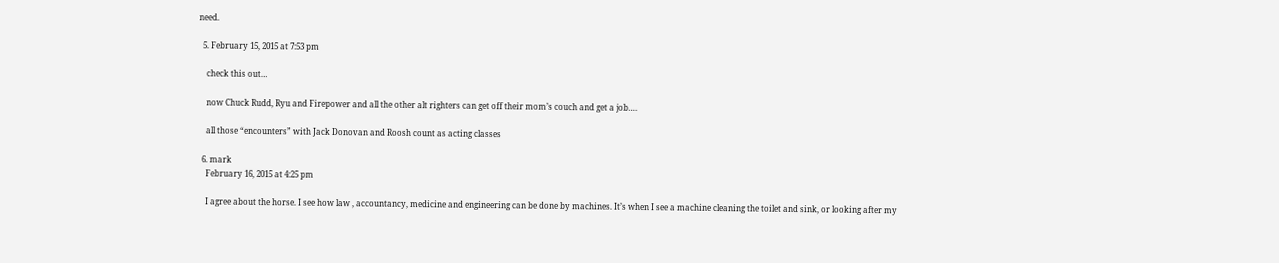need.

  5. February 15, 2015 at 7:53 pm

    check this out…

    now Chuck Rudd, Ryu and Firepower and all the other alt righters can get off their mom’s couch and get a job….

    all those “encounters” with Jack Donovan and Roosh count as acting classes

  6. mark
    February 16, 2015 at 4:25 pm

    I agree about the horse. I see how law , accountancy, medicine and engineering can be done by machines. It’s when I see a machine cleaning the toilet and sink, or looking after my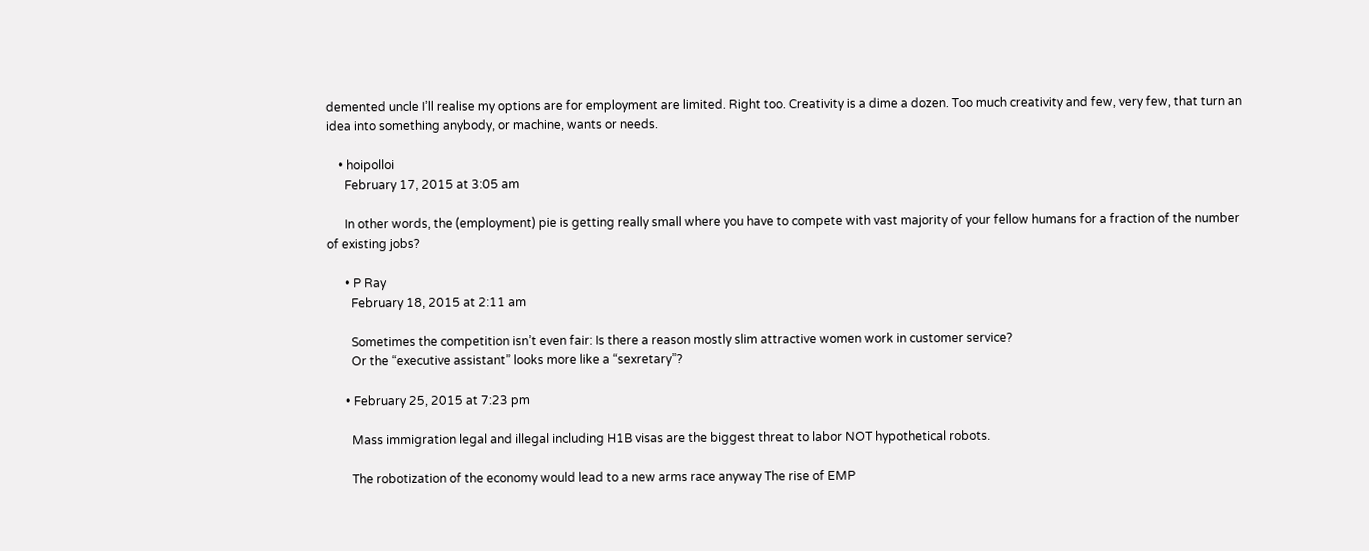demented uncle I’ll realise my options are for employment are limited. Right too. Creativity is a dime a dozen. Too much creativity and few, very few, that turn an idea into something anybody, or machine, wants or needs.

    • hoipolloi
      February 17, 2015 at 3:05 am

      In other words, the (employment) pie is getting really small where you have to compete with vast majority of your fellow humans for a fraction of the number of existing jobs?

      • P Ray
        February 18, 2015 at 2:11 am

        Sometimes the competition isn’t even fair: Is there a reason mostly slim attractive women work in customer service?
        Or the “executive assistant” looks more like a “sexretary”?

      • February 25, 2015 at 7:23 pm

        Mass immigration legal and illegal including H1B visas are the biggest threat to labor NOT hypothetical robots.

        The robotization of the economy would lead to a new arms race anyway The rise of EMP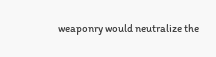weaponry would neutralize the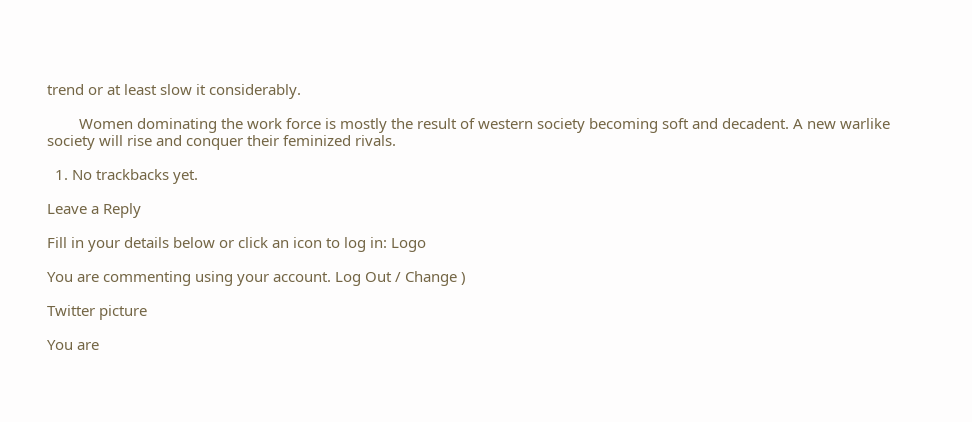trend or at least slow it considerably.

        Women dominating the work force is mostly the result of western society becoming soft and decadent. A new warlike society will rise and conquer their feminized rivals.

  1. No trackbacks yet.

Leave a Reply

Fill in your details below or click an icon to log in: Logo

You are commenting using your account. Log Out / Change )

Twitter picture

You are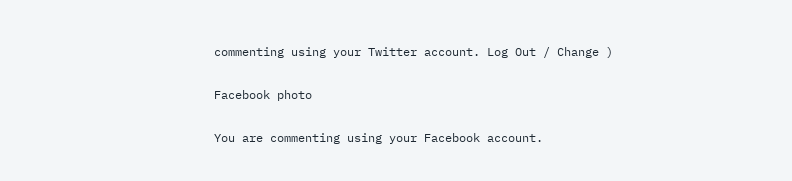commenting using your Twitter account. Log Out / Change )

Facebook photo

You are commenting using your Facebook account.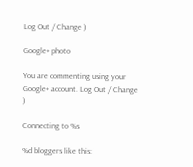Log Out / Change )

Google+ photo

You are commenting using your Google+ account. Log Out / Change )

Connecting to %s

%d bloggers like this: